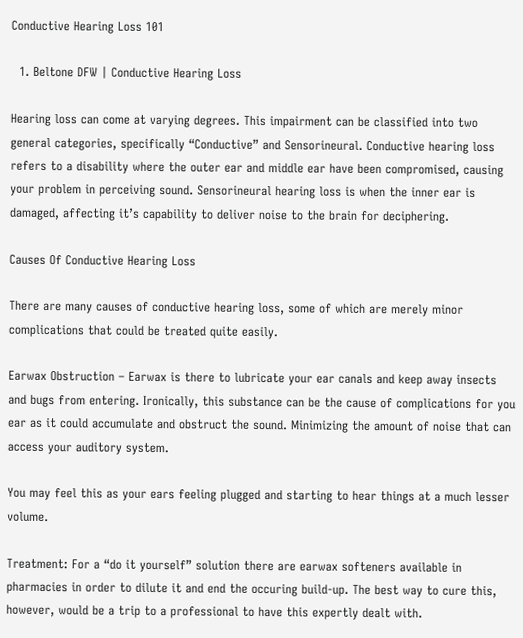Conductive Hearing Loss 101

  1. Beltone DFW | Conductive Hearing Loss

Hearing loss can come at varying degrees. This impairment can be classified into two general categories, specifically “Conductive” and Sensorineural. Conductive hearing loss refers to a disability where the outer ear and middle ear have been compromised, causing your problem in perceiving sound. Sensorineural hearing loss is when the inner ear is damaged, affecting it’s capability to deliver noise to the brain for deciphering.

Causes Of Conductive Hearing Loss

There are many causes of conductive hearing loss, some of which are merely minor complications that could be treated quite easily.

Earwax Obstruction – Earwax is there to lubricate your ear canals and keep away insects and bugs from entering. Ironically, this substance can be the cause of complications for you ear as it could accumulate and obstruct the sound. Minimizing the amount of noise that can access your auditory system.

You may feel this as your ears feeling plugged and starting to hear things at a much lesser volume.

Treatment: For a “do it yourself” solution there are earwax softeners available in pharmacies in order to dilute it and end the occuring build-up. The best way to cure this, however, would be a trip to a professional to have this expertly dealt with.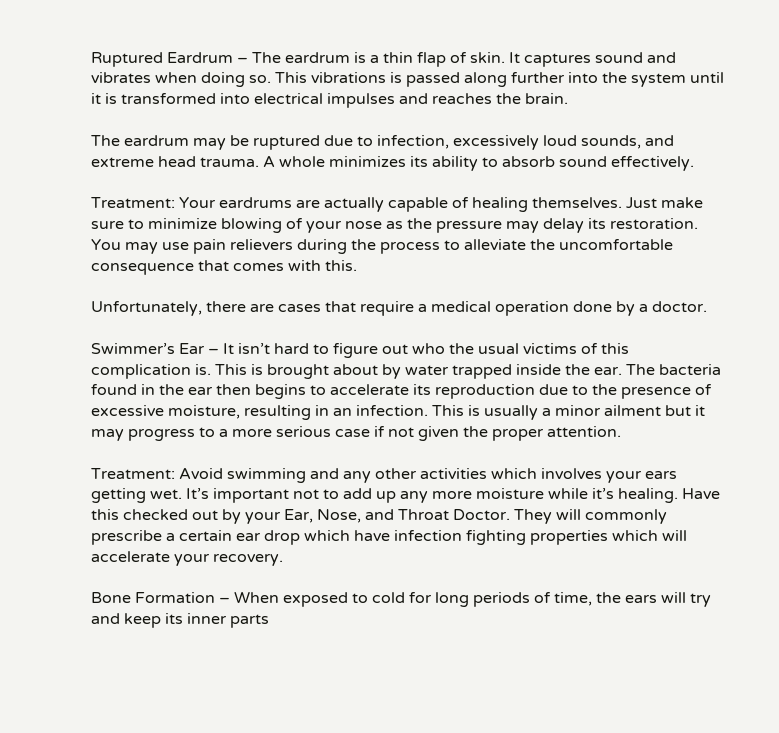Ruptured Eardrum – The eardrum is a thin flap of skin. It captures sound and vibrates when doing so. This vibrations is passed along further into the system until it is transformed into electrical impulses and reaches the brain.

The eardrum may be ruptured due to infection, excessively loud sounds, and extreme head trauma. A whole minimizes its ability to absorb sound effectively.

Treatment: Your eardrums are actually capable of healing themselves. Just make sure to minimize blowing of your nose as the pressure may delay its restoration. You may use pain relievers during the process to alleviate the uncomfortable consequence that comes with this.

Unfortunately, there are cases that require a medical operation done by a doctor.

Swimmer’s Ear – It isn’t hard to figure out who the usual victims of this complication is. This is brought about by water trapped inside the ear. The bacteria found in the ear then begins to accelerate its reproduction due to the presence of excessive moisture, resulting in an infection. This is usually a minor ailment but it may progress to a more serious case if not given the proper attention.

Treatment: Avoid swimming and any other activities which involves your ears getting wet. It’s important not to add up any more moisture while it’s healing. Have this checked out by your Ear, Nose, and Throat Doctor. They will commonly prescribe a certain ear drop which have infection fighting properties which will accelerate your recovery.

Bone Formation – When exposed to cold for long periods of time, the ears will try and keep its inner parts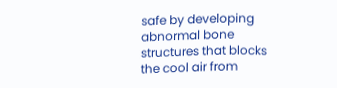safe by developing abnormal bone structures that blocks the cool air from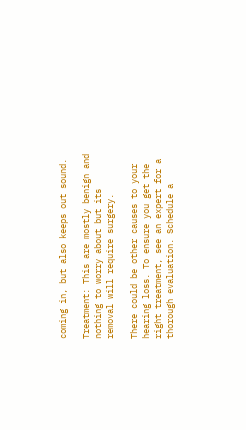coming in, but also keeps out sound.

Treatment: This are mostly benign and nothing to worry about but its removal will require surgery.

There could be other causes to your hearing loss. To ensure you get the right treatment, see an expert for a thorough evaluation. Schedule a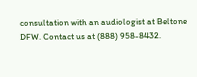consultation with an audiologist at Beltone DFW. Contact us at (888) 958-8432.